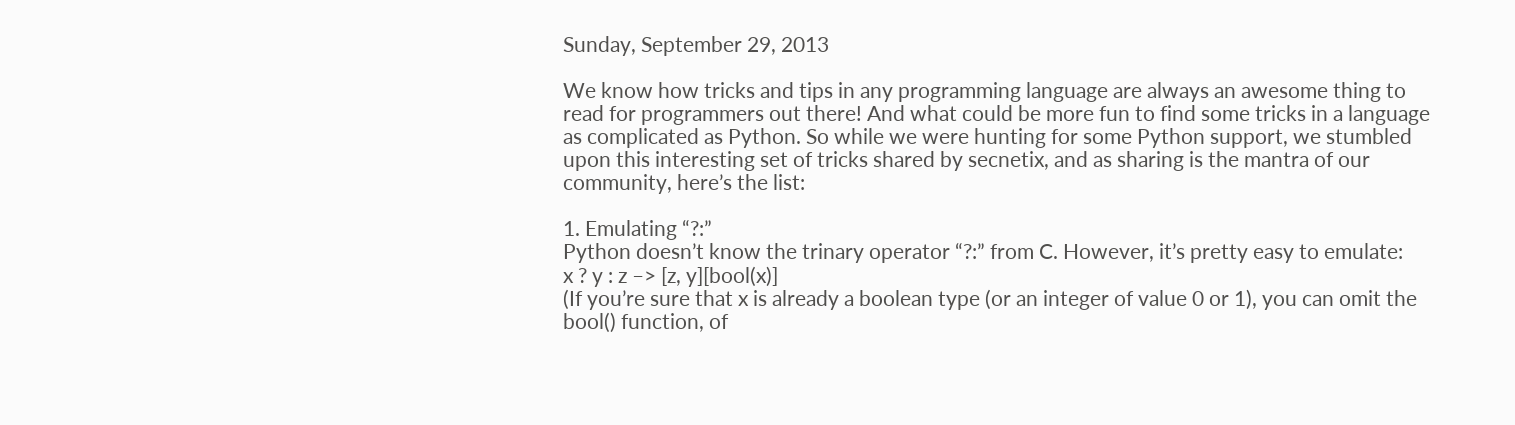Sunday, September 29, 2013

We know how tricks and tips in any programming language are always an awesome thing to read for programmers out there! And what could be more fun to find some tricks in a language as complicated as Python. So while we were hunting for some Python support, we stumbled upon this interesting set of tricks shared by secnetix, and as sharing is the mantra of our community, here’s the list:

1. Emulating “?:”
Python doesn’t know the trinary operator “?:” from C. However, it’s pretty easy to emulate:
x ? y : z –> [z, y][bool(x)]
(If you’re sure that x is already a boolean type (or an integer of value 0 or 1), you can omit the bool() function, of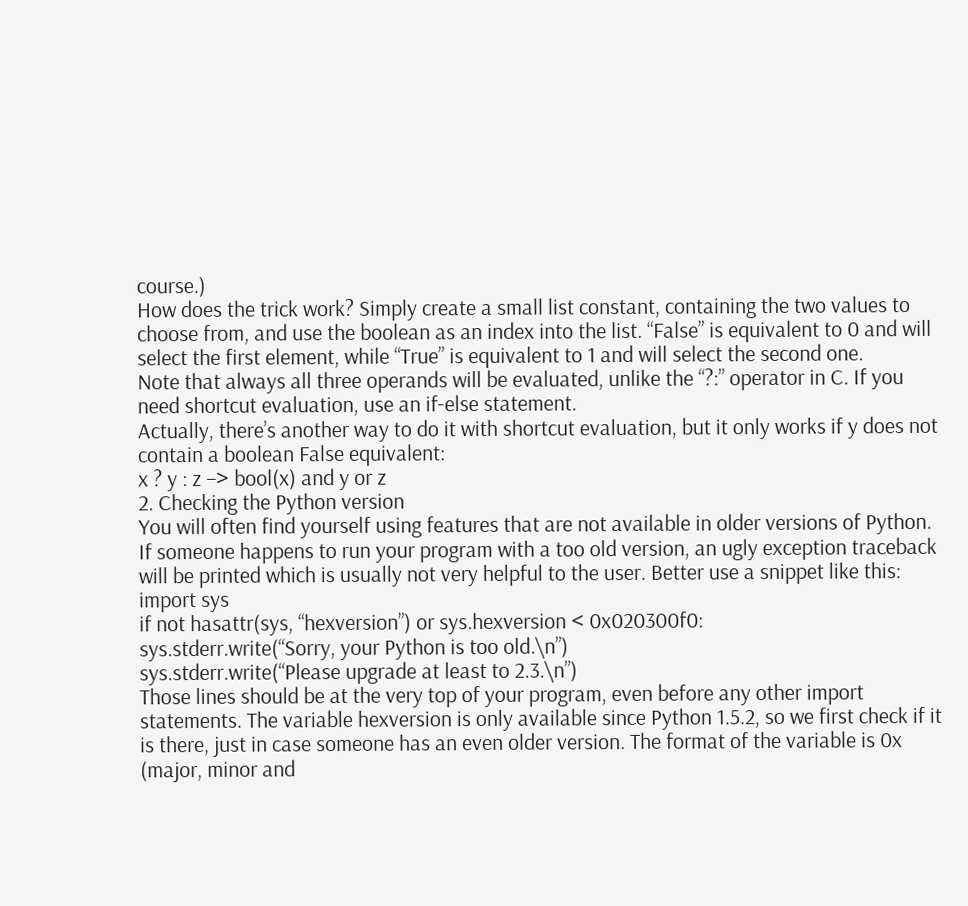course.)
How does the trick work? Simply create a small list constant, containing the two values to choose from, and use the boolean as an index into the list. “False” is equivalent to 0 and will select the first element, while “True” is equivalent to 1 and will select the second one.
Note that always all three operands will be evaluated, unlike the “?:” operator in C. If you need shortcut evaluation, use an if-else statement.
Actually, there’s another way to do it with shortcut evaluation, but it only works if y does not contain a boolean False equivalent:
x ? y : z –> bool(x) and y or z
2. Checking the Python version
You will often find yourself using features that are not available in older versions of Python. If someone happens to run your program with a too old version, an ugly exception traceback will be printed which is usually not very helpful to the user. Better use a snippet like this:
import sys
if not hasattr(sys, “hexversion”) or sys.hexversion < 0x020300f0:
sys.stderr.write(“Sorry, your Python is too old.\n”)
sys.stderr.write(“Please upgrade at least to 2.3.\n”)
Those lines should be at the very top of your program, even before any other import statements. The variable hexversion is only available since Python 1.5.2, so we first check if it is there, just in case someone has an even older version. The format of the variable is 0x (major, minor and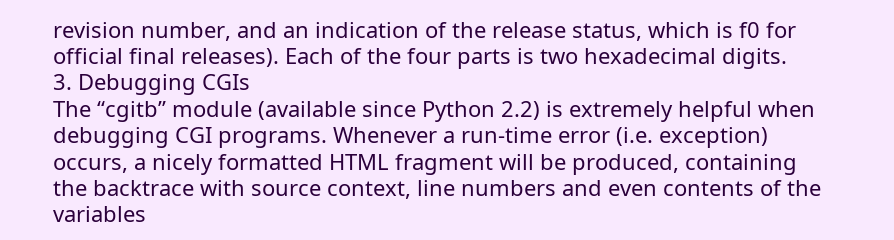revision number, and an indication of the release status, which is f0 for official final releases). Each of the four parts is two hexadecimal digits.
3. Debugging CGIs
The “cgitb” module (available since Python 2.2) is extremely helpful when debugging CGI programs. Whenever a run-time error (i.e. exception) occurs, a nicely formatted HTML fragment will be produced, containing the backtrace with source context, line numbers and even contents of the variables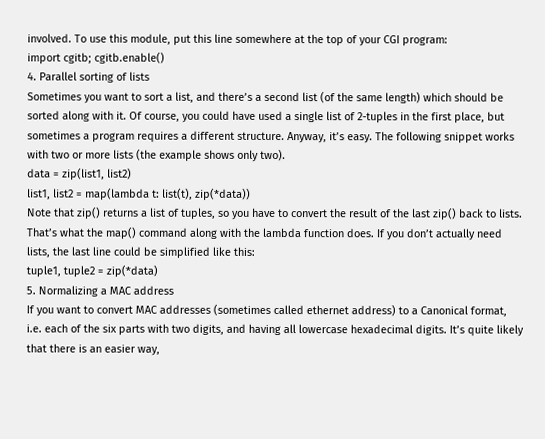involved. To use this module, put this line somewhere at the top of your CGI program:
import cgitb; cgitb.enable()
4. Parallel sorting of lists
Sometimes you want to sort a list, and there’s a second list (of the same length) which should be sorted along with it. Of course, you could have used a single list of 2-tuples in the first place, but sometimes a program requires a different structure. Anyway, it’s easy. The following snippet works with two or more lists (the example shows only two).
data = zip(list1, list2)
list1, list2 = map(lambda t: list(t), zip(*data))
Note that zip() returns a list of tuples, so you have to convert the result of the last zip() back to lists. That’s what the map() command along with the lambda function does. If you don’t actually need lists, the last line could be simplified like this:
tuple1, tuple2 = zip(*data)
5. Normalizing a MAC address
If you want to convert MAC addresses (sometimes called ethernet address) to a Canonical format, i.e. each of the six parts with two digits, and having all lowercase hexadecimal digits. It’s quite likely that there is an easier way,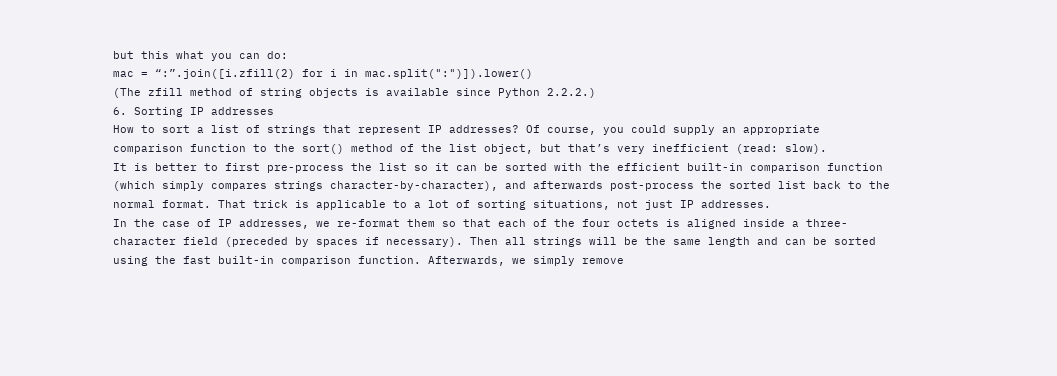but this what you can do:
mac = “:”.join([i.zfill(2) for i in mac.split(":")]).lower()
(The zfill method of string objects is available since Python 2.2.2.)
6. Sorting IP addresses
How to sort a list of strings that represent IP addresses? Of course, you could supply an appropriate comparison function to the sort() method of the list object, but that’s very inefficient (read: slow).
It is better to first pre-process the list so it can be sorted with the efficient built-in comparison function (which simply compares strings character-by-character), and afterwards post-process the sorted list back to the normal format. That trick is applicable to a lot of sorting situations, not just IP addresses.
In the case of IP addresses, we re-format them so that each of the four octets is aligned inside a three-character field (preceded by spaces if necessary). Then all strings will be the same length and can be sorted using the fast built-in comparison function. Afterwards, we simply remove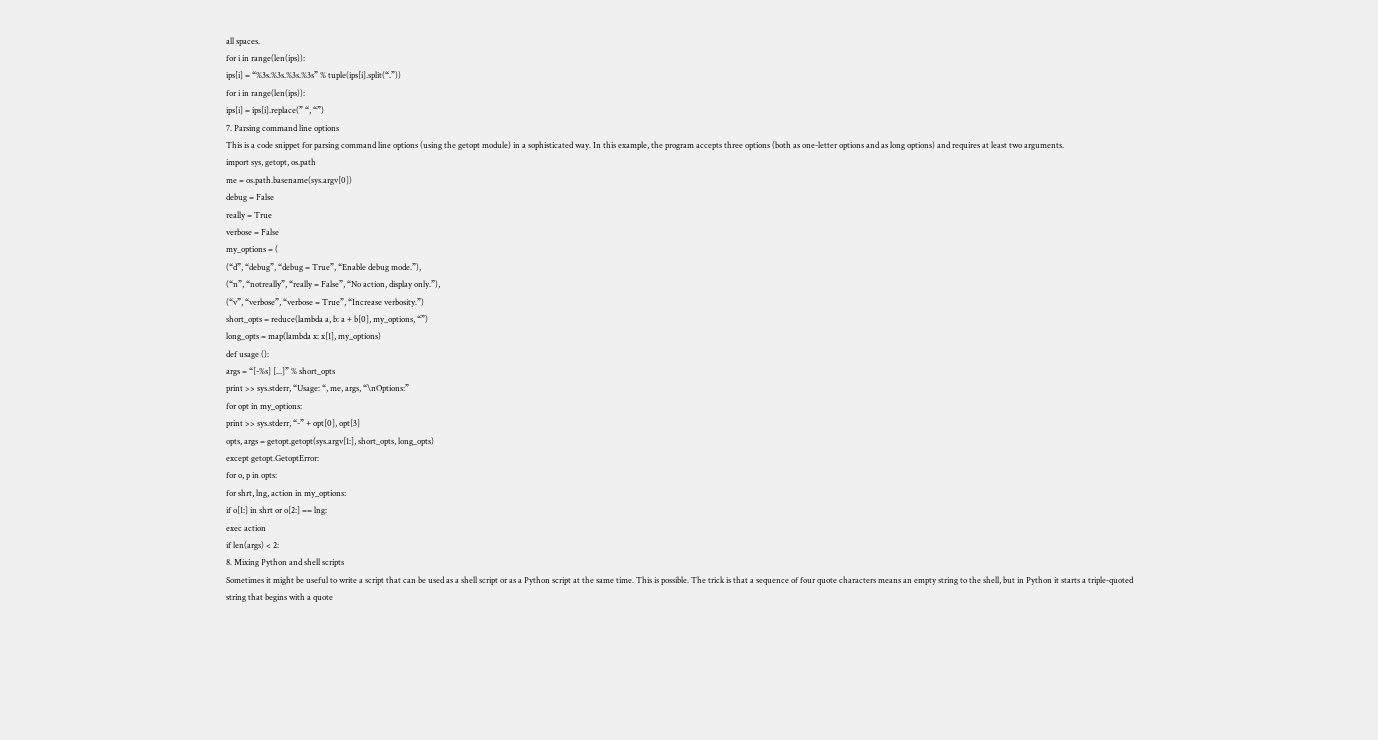all spaces.
for i in range(len(ips)):
ips[i] = “%3s.%3s.%3s.%3s” % tuple(ips[i].split(“.”))
for i in range(len(ips)):
ips[i] = ips[i].replace(” “, “”)
7. Parsing command line options
This is a code snippet for parsing command line options (using the getopt module) in a sophisticated way. In this example, the program accepts three options (both as one-letter options and as long options) and requires at least two arguments.
import sys, getopt, os.path
me = os.path.basename(sys.argv[0])
debug = False
really = True
verbose = False
my_options = (
(“d”, “debug”, “debug = True”, “Enable debug mode.”),
(“n”, “notreally”, “really = False”, “No action, display only.”),
(“v”, “verbose”, “verbose = True”, “Increase verbosity.”)
short_opts = reduce(lambda a, b: a + b[0], my_options, “”)
long_opts = map(lambda x: x[1], my_options)
def usage ():
args = “[-%s] [...]” % short_opts
print >> sys.stderr, “Usage: “, me, args, “\nOptions:”
for opt in my_options:
print >> sys.stderr, “-” + opt[0], opt[3]
opts, args = getopt.getopt(sys.argv[1:], short_opts, long_opts)
except getopt.GetoptError:
for o, p in opts:
for shrt, lng, action in my_options:
if o[1:] in shrt or o[2:] == lng:
exec action
if len(args) < 2:
8. Mixing Python and shell scripts
Sometimes it might be useful to write a script that can be used as a shell script or as a Python script at the same time. This is possible. The trick is that a sequence of four quote characters means an empty string to the shell, but in Python it starts a triple-quoted string that begins with a quote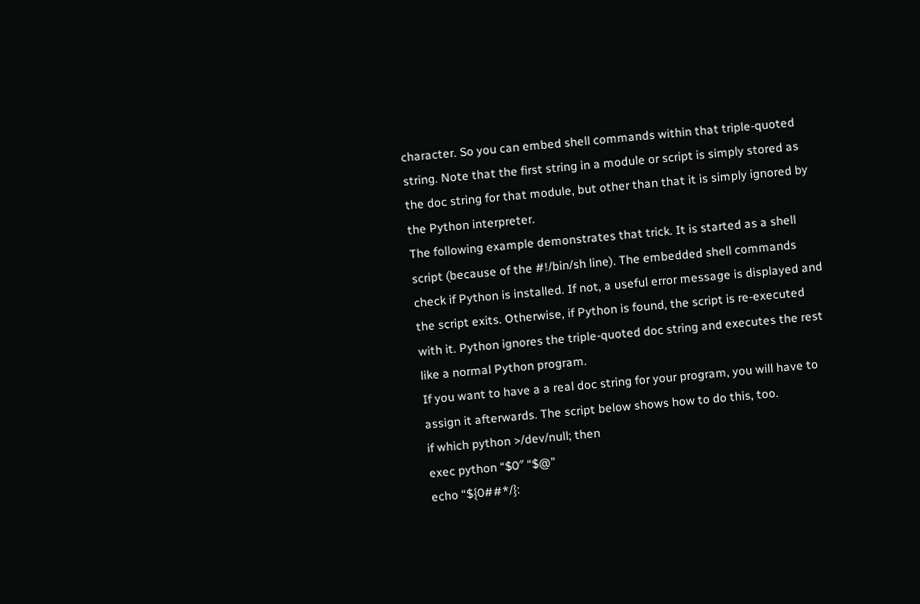character. So you can embed shell commands within that triple-quoted string. Note that the first string in a module or script is simply stored as the doc string for that module, but other than that it is simply ignored by the Python interpreter.
The following example demonstrates that trick. It is started as a shell script (because of the #!/bin/sh line). The embedded shell commands check if Python is installed. If not, a useful error message is displayed and the script exits. Otherwise, if Python is found, the script is re-executed with it. Python ignores the triple-quoted doc string and executes the rest like a normal Python program.
If you want to have a a real doc string for your program, you will have to assign it afterwards. The script below shows how to do this, too.
if which python >/dev/null; then
exec python “$0″ “$@”
echo “${0##*/}: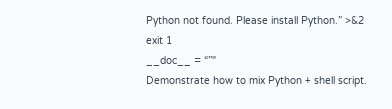Python not found. Please install Python.” >&2
exit 1
__doc__ = “”"
Demonstrate how to mix Python + shell script.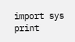import sys
print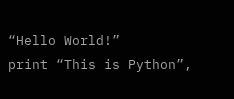“Hello World!”
print “This is Python”,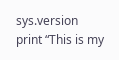sys.version
print “This is my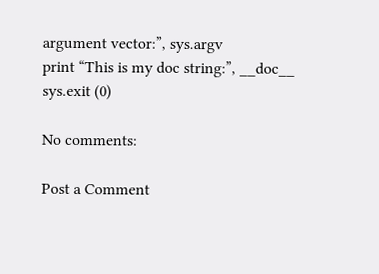argument vector:”, sys.argv
print “This is my doc string:”, __doc__
sys.exit (0)

No comments:

Post a Comment